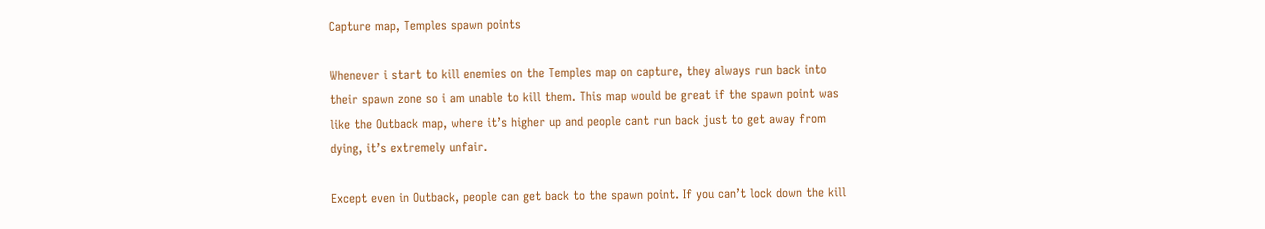Capture map, Temples spawn points

Whenever i start to kill enemies on the Temples map on capture, they always run back into their spawn zone so i am unable to kill them. This map would be great if the spawn point was like the Outback map, where it’s higher up and people cant run back just to get away from dying, it’s extremely unfair.

Except even in Outback, people can get back to the spawn point. If you can’t lock down the kill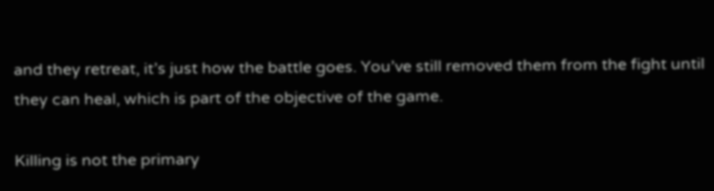and they retreat, it’s just how the battle goes. You’ve still removed them from the fight until they can heal, which is part of the objective of the game.

Killing is not the primary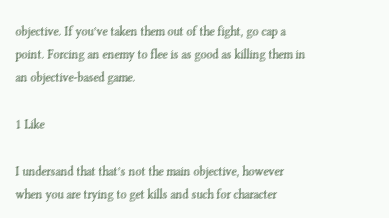objective. If you’ve taken them out of the fight, go cap a point. Forcing an enemy to flee is as good as killing them in an objective-based game.

1 Like

I undersand that that’s not the main objective, however when you are trying to get kills and such for character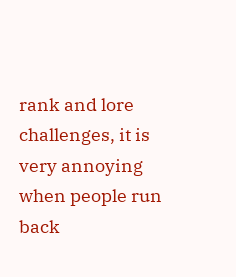rank and lore challenges, it is very annoying when people run back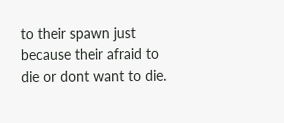to their spawn just because their afraid to die or dont want to die.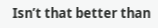Isn’t that better than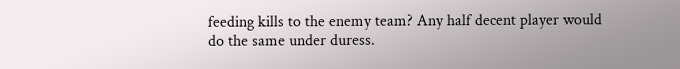feeding kills to the enemy team? Any half decent player would do the same under duress.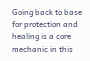Going back to base for protection and healing is a core mechanic in this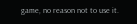game, no reason not to use it.